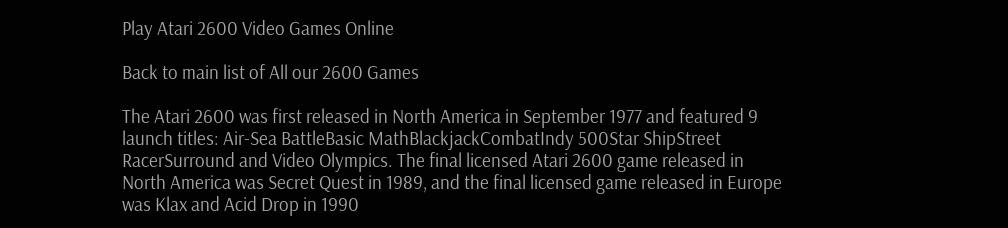Play Atari 2600 Video Games Online

Back to main list of All our 2600 Games

The Atari 2600 was first released in North America in September 1977 and featured 9 launch titles: Air-Sea BattleBasic MathBlackjackCombatIndy 500Star ShipStreet RacerSurround and Video Olympics. The final licensed Atari 2600 game released in North America was Secret Quest in 1989, and the final licensed game released in Europe was Klax and Acid Drop in 1990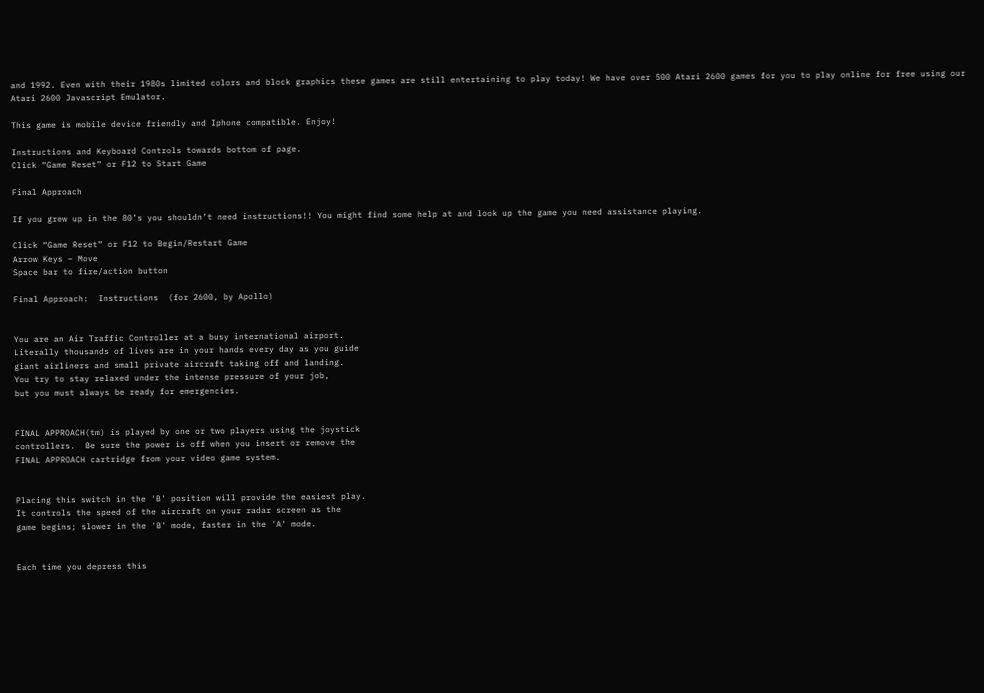and 1992. Even with their 1980s limited colors and block graphics these games are still entertaining to play today! We have over 500 Atari 2600 games for you to play online for free using our Atari 2600 Javascript Emulator.

This game is mobile device friendly and Iphone compatible. Enjoy!

Instructions and Keyboard Controls towards bottom of page.
Click “Game Reset” or F12 to Start Game

Final Approach

If you grew up in the 80’s you shouldn’t need instructions!! You might find some help at and look up the game you need assistance playing.

Click “Game Reset” or F12 to Begin/Restart Game
Arrow Keys – Move
Space bar to fire/action button

Final Approach:  Instructions  (for 2600, by Apollo)


You are an Air Traffic Controller at a busy international airport.
Literally thousands of lives are in your hands every day as you guide
giant airliners and small private aircraft taking off and landing.
You try to stay relaxed under the intense pressure of your job,
but you must always be ready for emergencies.


FINAL APPROACH(tm) is played by one or two players using the joystick
controllers.  Be sure the power is off when you insert or remove the
FINAL APPROACH cartridge from your video game system.


Placing this switch in the 'B' position will provide the easiest play.
It controls the speed of the aircraft on your radar screen as the
game begins; slower in the 'B' mode, faster in the 'A' mode.


Each time you depress this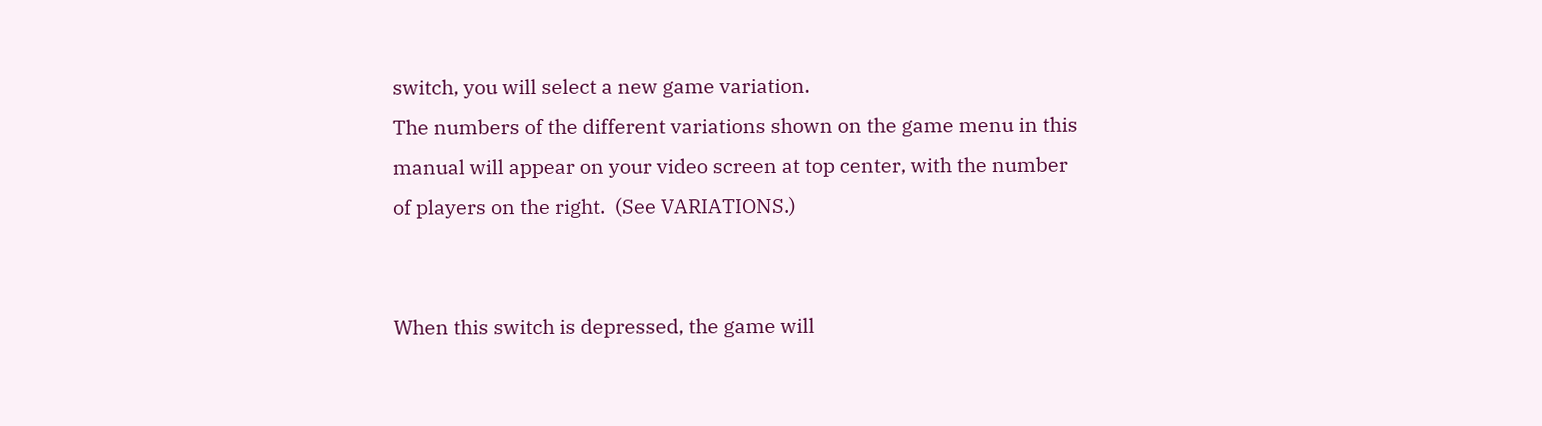switch, you will select a new game variation.
The numbers of the different variations shown on the game menu in this
manual will appear on your video screen at top center, with the number
of players on the right.  (See VARIATIONS.)


When this switch is depressed, the game will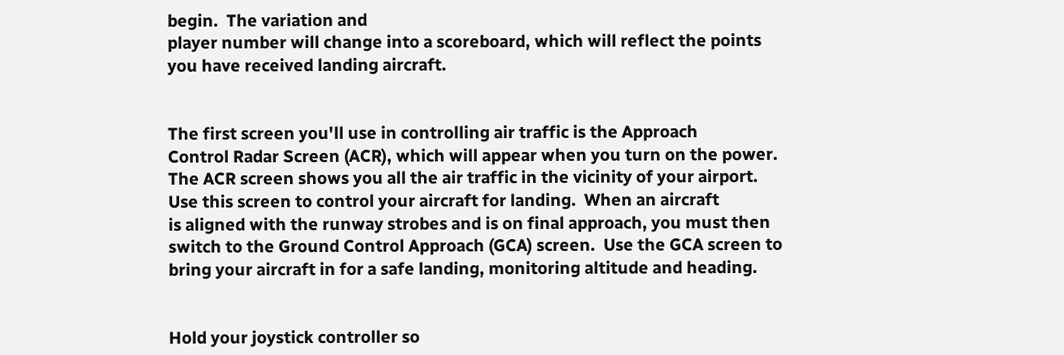begin.  The variation and
player number will change into a scoreboard, which will reflect the points
you have received landing aircraft.


The first screen you'll use in controlling air traffic is the Approach
Control Radar Screen (ACR), which will appear when you turn on the power.
The ACR screen shows you all the air traffic in the vicinity of your airport.
Use this screen to control your aircraft for landing.  When an aircraft
is aligned with the runway strobes and is on final approach, you must then
switch to the Ground Control Approach (GCA) screen.  Use the GCA screen to
bring your aircraft in for a safe landing, monitoring altitude and heading.


Hold your joystick controller so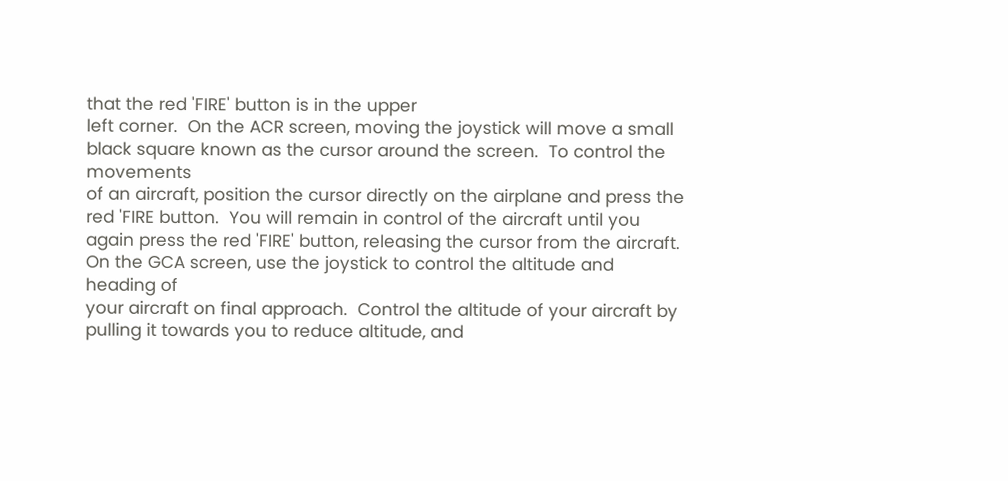that the red 'FIRE' button is in the upper
left corner.  On the ACR screen, moving the joystick will move a small
black square known as the cursor around the screen.  To control the movements
of an aircraft, position the cursor directly on the airplane and press the
red 'FIRE button.  You will remain in control of the aircraft until you
again press the red 'FIRE' button, releasing the cursor from the aircraft.
On the GCA screen, use the joystick to control the altitude and heading of
your aircraft on final approach.  Control the altitude of your aircraft by
pulling it towards you to reduce altitude, and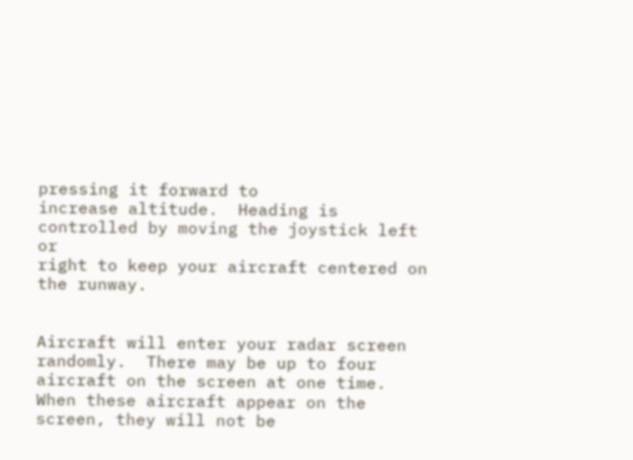pressing it forward to
increase altitude.  Heading is controlled by moving the joystick left or
right to keep your aircraft centered on the runway.


Aircraft will enter your radar screen randomly.  There may be up to four
aircraft on the screen at one time.  When these aircraft appear on the
screen, they will not be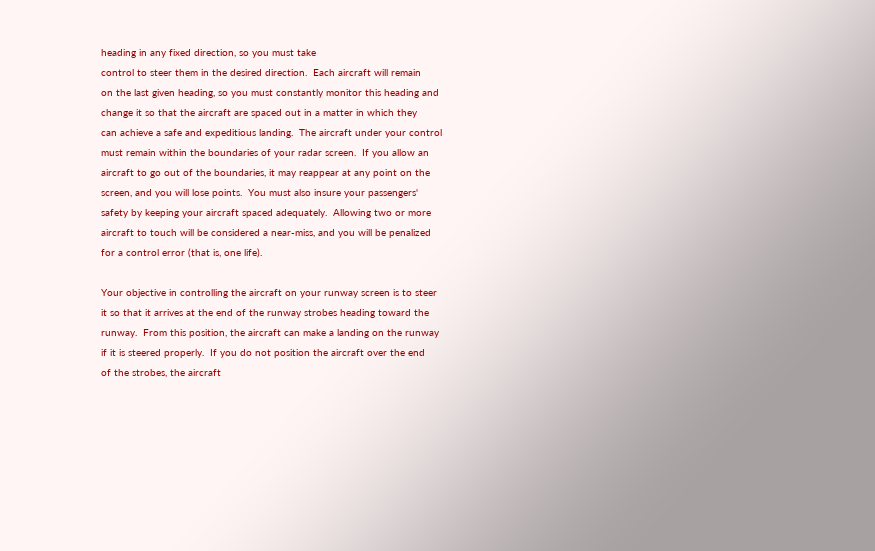heading in any fixed direction, so you must take
control to steer them in the desired direction.  Each aircraft will remain
on the last given heading, so you must constantly monitor this heading and
change it so that the aircraft are spaced out in a matter in which they
can achieve a safe and expeditious landing.  The aircraft under your control
must remain within the boundaries of your radar screen.  If you allow an
aircraft to go out of the boundaries, it may reappear at any point on the
screen, and you will lose points.  You must also insure your passengers'
safety by keeping your aircraft spaced adequately.  Allowing two or more
aircraft to touch will be considered a near-miss, and you will be penalized
for a control error (that is, one life).

Your objective in controlling the aircraft on your runway screen is to steer
it so that it arrives at the end of the runway strobes heading toward the
runway.  From this position, the aircraft can make a landing on the runway
if it is steered properly.  If you do not position the aircraft over the end
of the strobes, the aircraft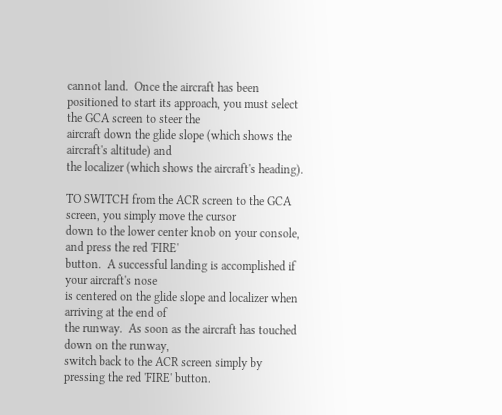cannot land.  Once the aircraft has been
positioned to start its approach, you must select the GCA screen to steer the
aircraft down the glide slope (which shows the aircraft's altitude) and
the localizer (which shows the aircraft's heading).

TO SWITCH from the ACR screen to the GCA screen, you simply move the cursor
down to the lower center knob on your console, and press the red 'FIRE'
button.  A successful landing is accomplished if your aircraft's nose
is centered on the glide slope and localizer when arriving at the end of
the runway.  As soon as the aircraft has touched down on the runway,
switch back to the ACR screen simply by pressing the red 'FIRE' button.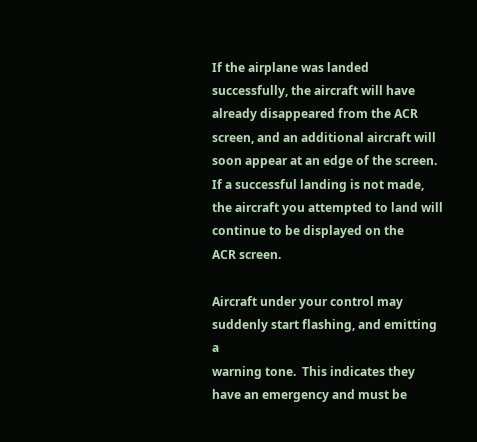If the airplane was landed successfully, the aircraft will have
already disappeared from the ACR screen, and an additional aircraft will
soon appear at an edge of the screen.  If a successful landing is not made,
the aircraft you attempted to land will continue to be displayed on the
ACR screen.

Aircraft under your control may suddenly start flashing, and emitting a
warning tone.  This indicates they have an emergency and must be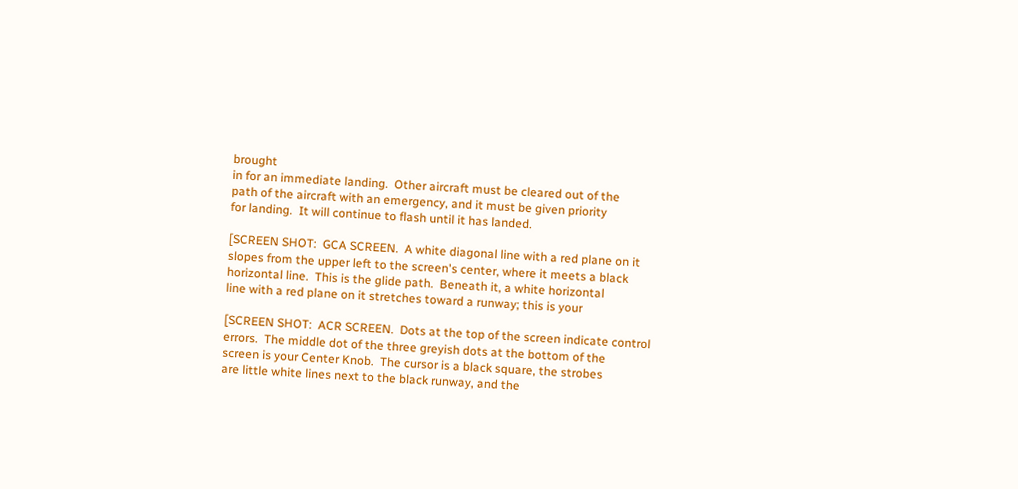brought
in for an immediate landing.  Other aircraft must be cleared out of the
path of the aircraft with an emergency, and it must be given priority
for landing.  It will continue to flash until it has landed.

[SCREEN SHOT:  GCA SCREEN.  A white diagonal line with a red plane on it
slopes from the upper left to the screen's center, where it meets a black
horizontal line.  This is the glide path.  Beneath it, a white horizontal
line with a red plane on it stretches toward a runway; this is your

[SCREEN SHOT:  ACR SCREEN.  Dots at the top of the screen indicate control
errors.  The middle dot of the three greyish dots at the bottom of the
screen is your Center Knob.  The cursor is a black square, the strobes
are little white lines next to the black runway, and the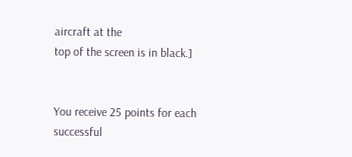aircraft at the
top of the screen is in black.]


You receive 25 points for each successful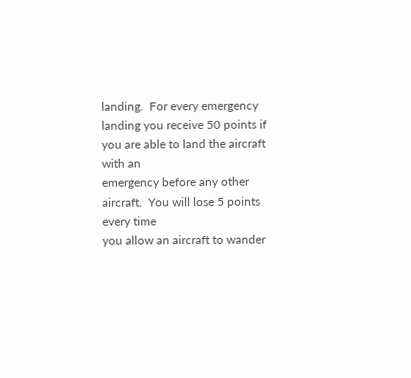landing.  For every emergency
landing you receive 50 points if you are able to land the aircraft with an
emergency before any other aircraft.  You will lose 5 points every time
you allow an aircraft to wander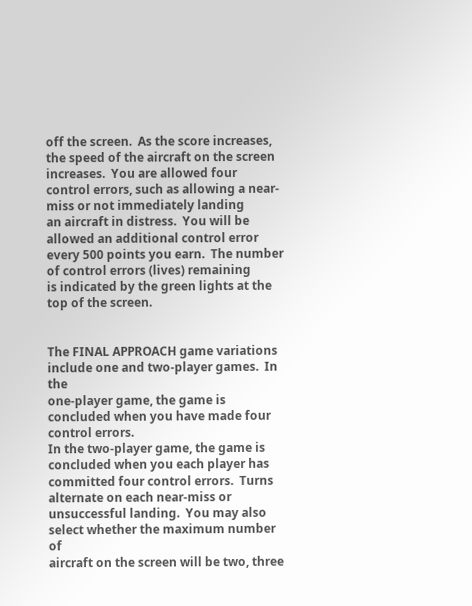off the screen.  As the score increases,
the speed of the aircraft on the screen increases.  You are allowed four
control errors, such as allowing a near-miss or not immediately landing
an aircraft in distress.  You will be allowed an additional control error
every 500 points you earn.  The number of control errors (lives) remaining
is indicated by the green lights at the top of the screen.


The FINAL APPROACH game variations include one and two-player games.  In the
one-player game, the game is concluded when you have made four control errors.
In the two-player game, the game is concluded when you each player has
committed four control errors.  Turns alternate on each near-miss or
unsuccessful landing.  You may also select whether the maximum number of
aircraft on the screen will be two, three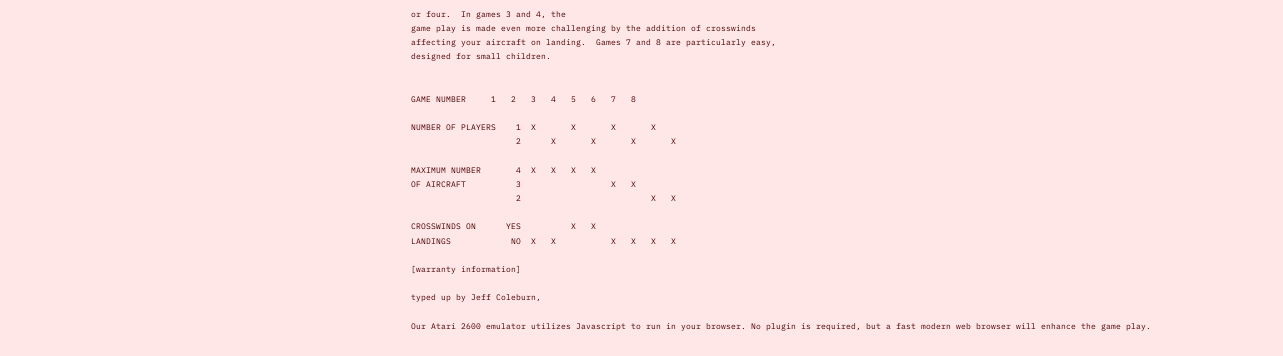or four.  In games 3 and 4, the
game play is made even more challenging by the addition of crosswinds
affecting your aircraft on landing.  Games 7 and 8 are particularly easy,
designed for small children.


GAME NUMBER     1   2   3   4   5   6   7   8

NUMBER OF PLAYERS    1  X       X       X       X
                     2      X       X       X       X

MAXIMUM NUMBER       4  X   X   X   X
OF AIRCRAFT          3                  X   X
                     2                          X   X

CROSSWINDS ON      YES          X   X
LANDINGS            NO  X   X           X   X   X   X

[warranty information]

typed up by Jeff Coleburn,

Our Atari 2600 emulator utilizes Javascript to run in your browser. No plugin is required, but a fast modern web browser will enhance the game play.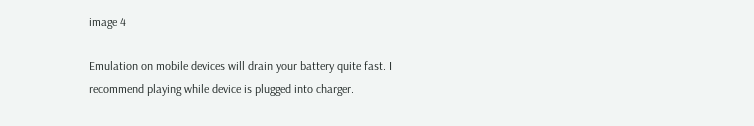image 4

Emulation on mobile devices will drain your battery quite fast. I recommend playing while device is plugged into charger.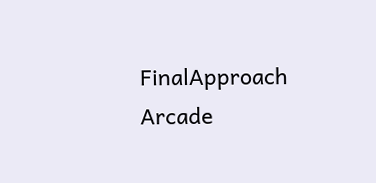FinalApproach Arcade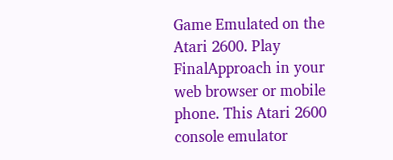Game Emulated on the Atari 2600. Play FinalApproach in your web browser or mobile phone. This Atari 2600 console emulator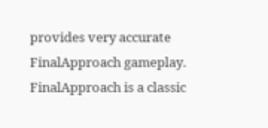provides very accurate FinalApproach gameplay. FinalApproach is a classic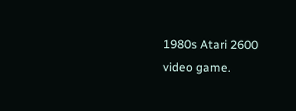1980s Atari 2600 video game.